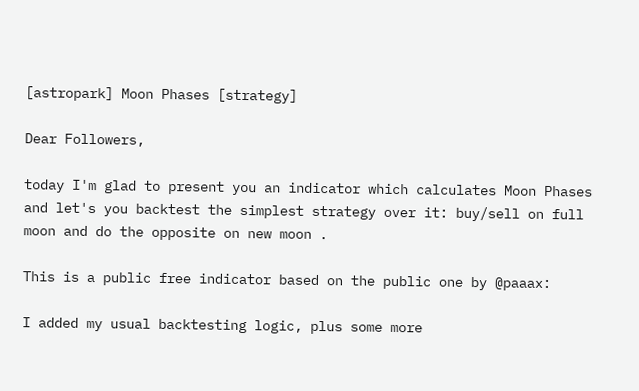[astropark] Moon Phases [strategy]

Dear Followers,

today I'm glad to present you an indicator which calculates Moon Phases and let's you backtest the simplest strategy over it: buy/sell on full moon and do the opposite on new moon .

This is a public free indicator based on the public one by @paaax:

I added my usual backtesting logic, plus some more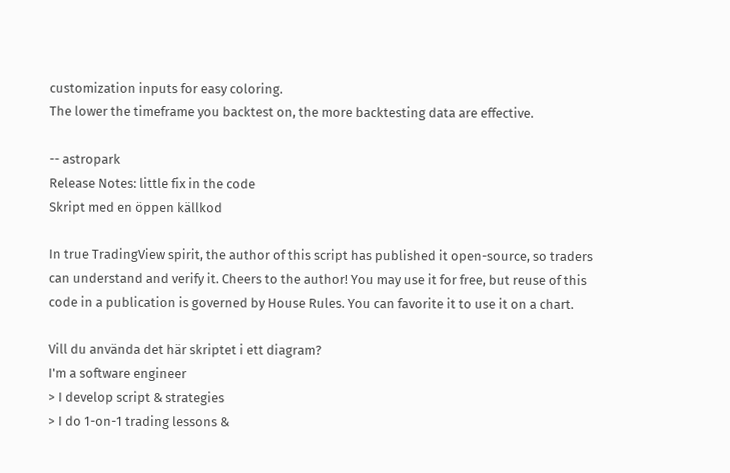customization inputs for easy coloring.
The lower the timeframe you backtest on, the more backtesting data are effective.

-- astropark
Release Notes: little fix in the code
Skript med en öppen källkod

In true TradingView spirit, the author of this script has published it open-source, so traders can understand and verify it. Cheers to the author! You may use it for free, but reuse of this code in a publication is governed by House Rules. You can favorite it to use it on a chart.

Vill du använda det här skriptet i ett diagram?
I'm a software engineer
> I develop script & strategies
> I do 1-on-1 trading lessons &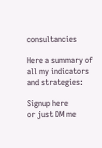consultancies

Here a summary of all my indicators and strategies:

Signup here
or just DM me